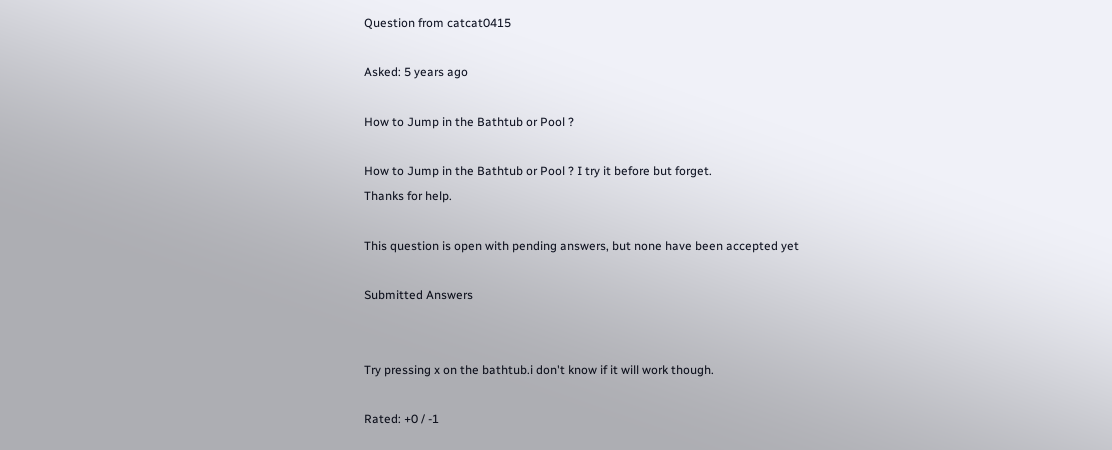Question from catcat0415

Asked: 5 years ago

How to Jump in the Bathtub or Pool ?

How to Jump in the Bathtub or Pool ? I try it before but forget.
Thanks for help.

This question is open with pending answers, but none have been accepted yet

Submitted Answers


Try pressing x on the bathtub.i don't know if it will work though.

Rated: +0 / -1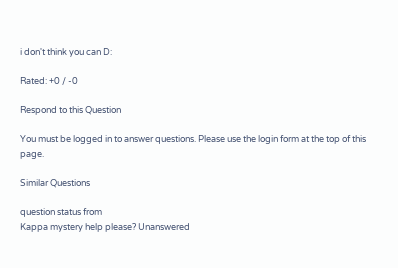i don't think you can D:

Rated: +0 / -0

Respond to this Question

You must be logged in to answer questions. Please use the login form at the top of this page.

Similar Questions

question status from
Kappa mystery help please? Unanswered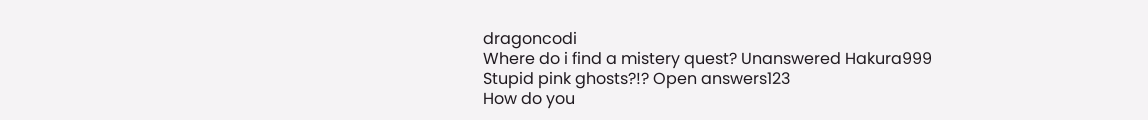dragoncodi
Where do i find a mistery quest? Unanswered Hakura999
Stupid pink ghosts?!? Open answers123
How do you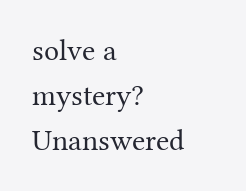solve a mystery? Unanswered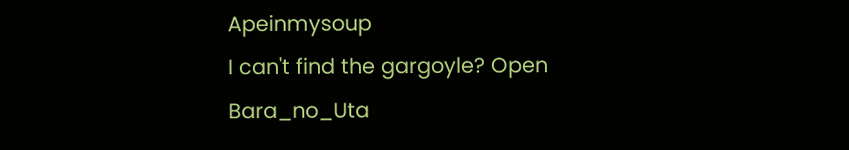Apeinmysoup
I can't find the gargoyle? Open Bara_no_Uta